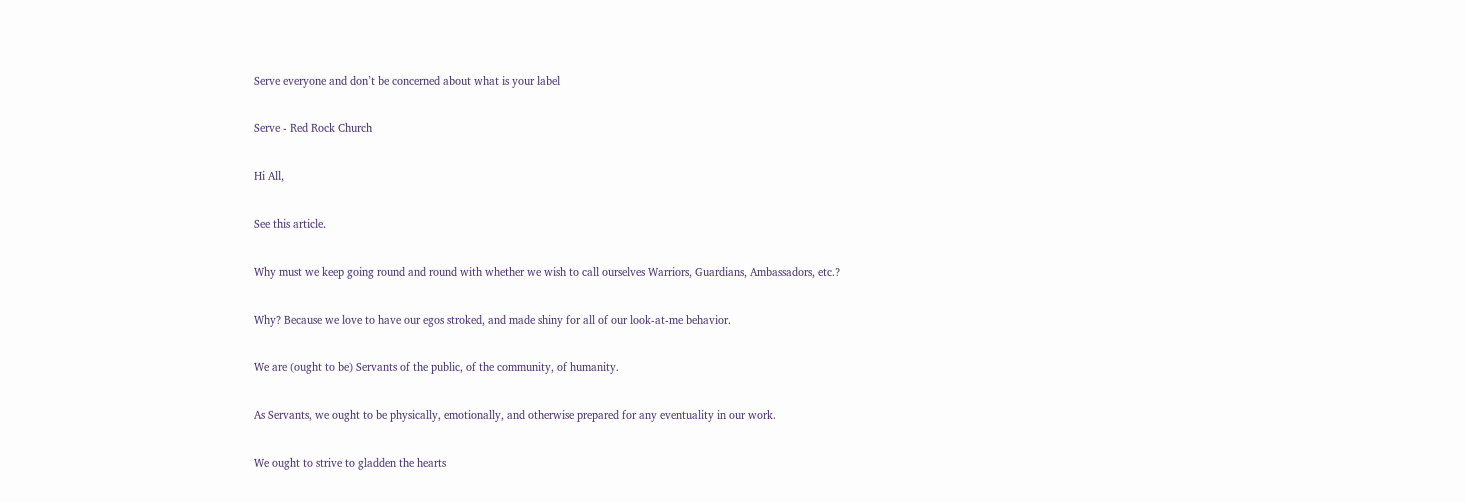Serve everyone and don’t be concerned about what is your label

Serve - Red Rock Church

Hi All,

See this article.

Why must we keep going round and round with whether we wish to call ourselves Warriors, Guardians, Ambassadors, etc.?

Why? Because we love to have our egos stroked, and made shiny for all of our look-at-me behavior.

We are (ought to be) Servants of the public, of the community, of humanity.

As Servants, we ought to be physically, emotionally, and otherwise prepared for any eventuality in our work.

We ought to strive to gladden the hearts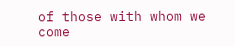of those with whom we come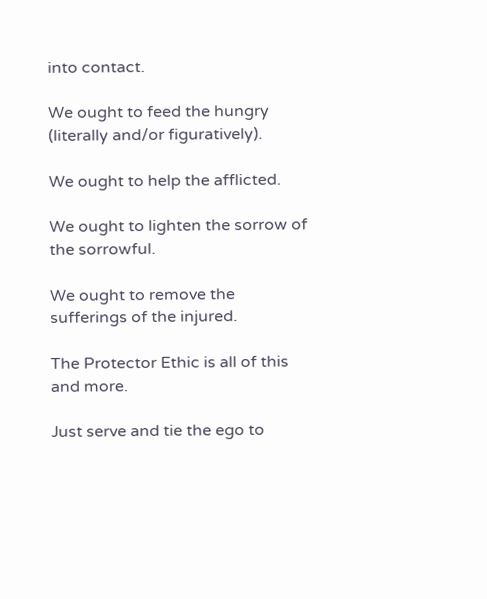into contact.

We ought to feed the hungry (literally and/or figuratively).

We ought to help the afflicted.

We ought to lighten the sorrow of the sorrowful.

We ought to remove the sufferings of the injured.

The Protector Ethic is all of this and more.

Just serve and tie the ego to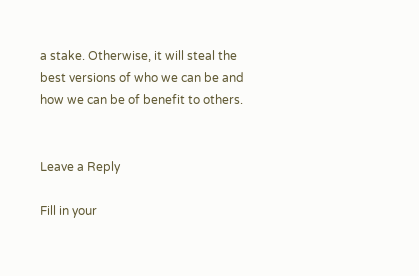a stake. Otherwise, it will steal the best versions of who we can be and how we can be of benefit to others.


Leave a Reply

Fill in your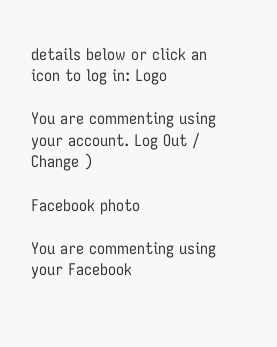details below or click an icon to log in: Logo

You are commenting using your account. Log Out /  Change )

Facebook photo

You are commenting using your Facebook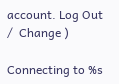account. Log Out /  Change )

Connecting to %s